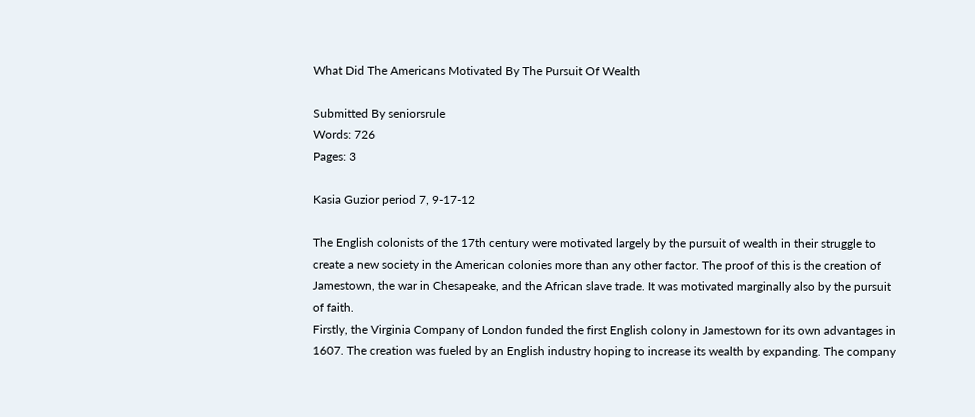What Did The Americans Motivated By The Pursuit Of Wealth

Submitted By seniorsrule
Words: 726
Pages: 3

Kasia Guzior period 7, 9-17-12

The English colonists of the 17th century were motivated largely by the pursuit of wealth in their struggle to create a new society in the American colonies more than any other factor. The proof of this is the creation of Jamestown, the war in Chesapeake, and the African slave trade. It was motivated marginally also by the pursuit of faith.
Firstly, the Virginia Company of London funded the first English colony in Jamestown for its own advantages in 1607. The creation was fueled by an English industry hoping to increase its wealth by expanding. The company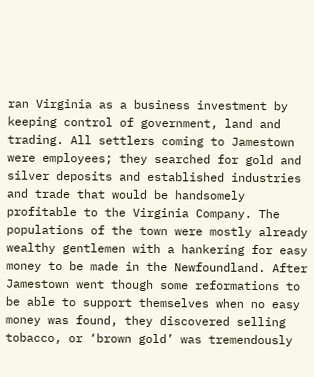ran Virginia as a business investment by keeping control of government, land and trading. All settlers coming to Jamestown were employees; they searched for gold and silver deposits and established industries and trade that would be handsomely profitable to the Virginia Company. The populations of the town were mostly already wealthy gentlemen with a hankering for easy money to be made in the Newfoundland. After Jamestown went though some reformations to be able to support themselves when no easy money was found, they discovered selling tobacco, or ‘brown gold’ was tremendously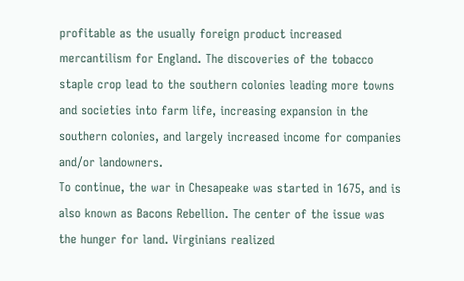profitable as the usually foreign product increased mercantilism for England. The discoveries of the tobacco staple crop lead to the southern colonies leading more towns and societies into farm life, increasing expansion in the southern colonies, and largely increased income for companies and/or landowners.
To continue, the war in Chesapeake was started in 1675, and is also known as Bacons Rebellion. The center of the issue was the hunger for land. Virginians realized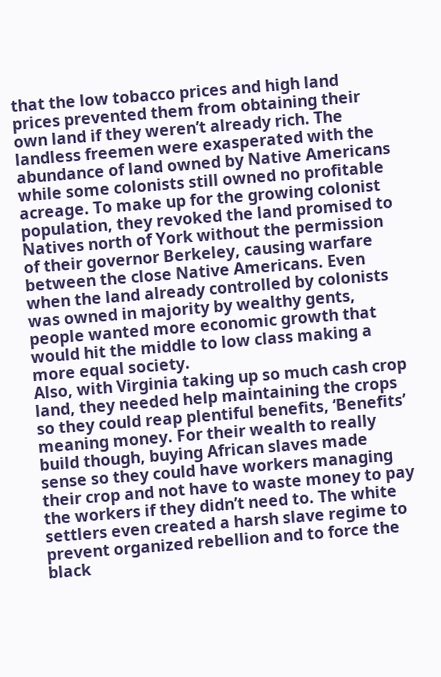that the low tobacco prices and high land prices prevented them from obtaining their own land if they weren’t already rich. The landless freemen were exasperated with the abundance of land owned by Native Americans while some colonists still owned no profitable acreage. To make up for the growing colonist population, they revoked the land promised to Natives north of York without the permission of their governor Berkeley, causing warfare between the close Native Americans. Even when the land already controlled by colonists was owned in majority by wealthy gents, people wanted more economic growth that would hit the middle to low class making a more equal society.
Also, with Virginia taking up so much cash crop land, they needed help maintaining the crops so they could reap plentiful benefits, ‘Benefits’ meaning money. For their wealth to really build though, buying African slaves made sense so they could have workers managing their crop and not have to waste money to pay the workers if they didn’t need to. The white settlers even created a harsh slave regime to prevent organized rebellion and to force the black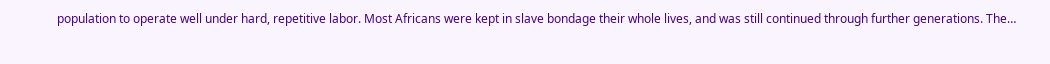population to operate well under hard, repetitive labor. Most Africans were kept in slave bondage their whole lives, and was still continued through further generations. The…